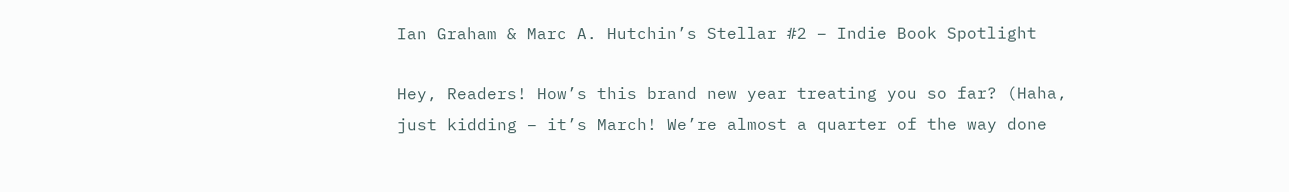Ian Graham & Marc A. Hutchin’s Stellar #2 – Indie Book Spotlight

Hey, Readers! How’s this brand new year treating you so far? (Haha, just kidding – it’s March! We’re almost a quarter of the way done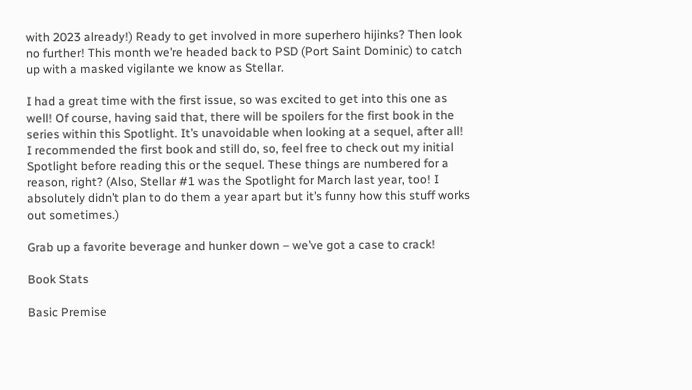with 2023 already!) Ready to get involved in more superhero hijinks? Then look no further! This month we’re headed back to PSD (Port Saint Dominic) to catch up with a masked vigilante we know as Stellar.

I had a great time with the first issue, so was excited to get into this one as well! Of course, having said that, there will be spoilers for the first book in the series within this Spotlight. It’s unavoidable when looking at a sequel, after all! I recommended the first book and still do, so, feel free to check out my initial Spotlight before reading this or the sequel. These things are numbered for a reason, right? (Also, Stellar #1 was the Spotlight for March last year, too! I absolutely didn’t plan to do them a year apart but it’s funny how this stuff works out sometimes.)

Grab up a favorite beverage and hunker down – we’ve got a case to crack!

Book Stats

Basic Premise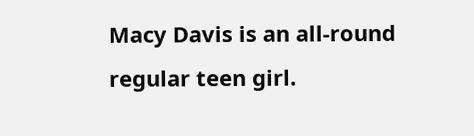Macy Davis is an all-round regular teen girl.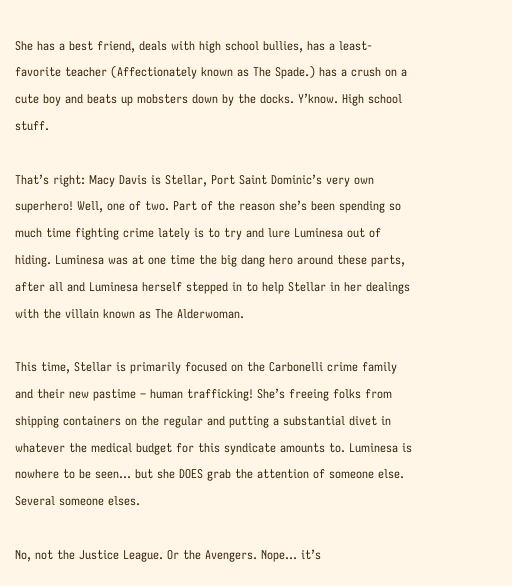She has a best friend, deals with high school bullies, has a least-favorite teacher (Affectionately known as The Spade.) has a crush on a cute boy and beats up mobsters down by the docks. Y’know. High school stuff.

That’s right: Macy Davis is Stellar, Port Saint Dominic’s very own superhero! Well, one of two. Part of the reason she’s been spending so much time fighting crime lately is to try and lure Luminesa out of hiding. Luminesa was at one time the big dang hero around these parts, after all and Luminesa herself stepped in to help Stellar in her dealings with the villain known as The Alderwoman.

This time, Stellar is primarily focused on the Carbonelli crime family and their new pastime – human trafficking! She’s freeing folks from shipping containers on the regular and putting a substantial divet in whatever the medical budget for this syndicate amounts to. Luminesa is nowhere to be seen… but she DOES grab the attention of someone else. Several someone elses.

No, not the Justice League. Or the Avengers. Nope… it’s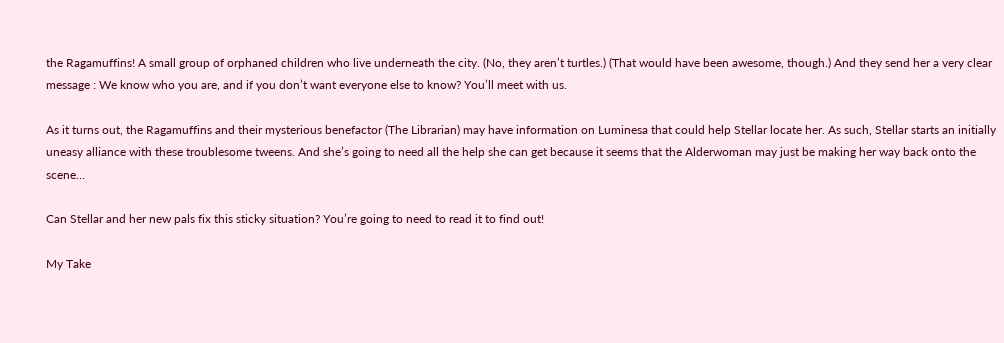the Ragamuffins! A small group of orphaned children who live underneath the city. (No, they aren’t turtles.) (That would have been awesome, though.) And they send her a very clear message : We know who you are, and if you don’t want everyone else to know? You’ll meet with us.

As it turns out, the Ragamuffins and their mysterious benefactor (The Librarian) may have information on Luminesa that could help Stellar locate her. As such, Stellar starts an initially uneasy alliance with these troublesome tweens. And she’s going to need all the help she can get because it seems that the Alderwoman may just be making her way back onto the scene…

Can Stellar and her new pals fix this sticky situation? You’re going to need to read it to find out!

My Take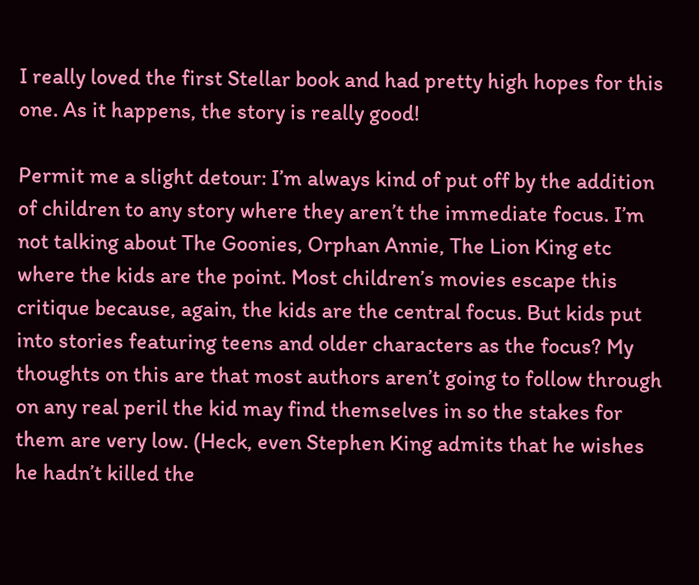I really loved the first Stellar book and had pretty high hopes for this one. As it happens, the story is really good!

Permit me a slight detour: I’m always kind of put off by the addition of children to any story where they aren’t the immediate focus. I’m not talking about The Goonies, Orphan Annie, The Lion King etc where the kids are the point. Most children’s movies escape this critique because, again, the kids are the central focus. But kids put into stories featuring teens and older characters as the focus? My thoughts on this are that most authors aren’t going to follow through on any real peril the kid may find themselves in so the stakes for them are very low. (Heck, even Stephen King admits that he wishes he hadn’t killed the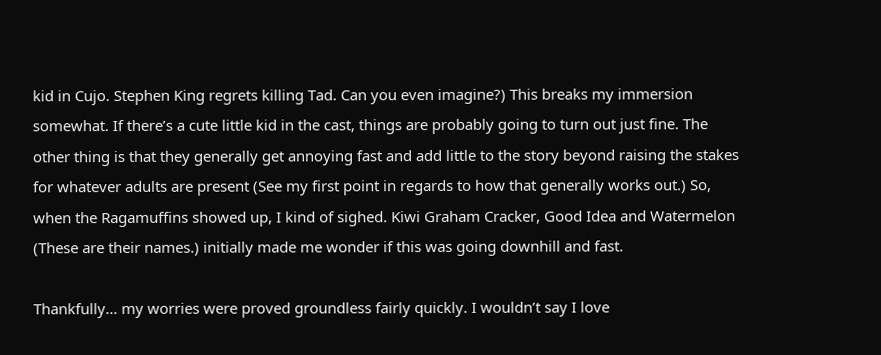kid in Cujo. Stephen King regrets killing Tad. Can you even imagine?) This breaks my immersion somewhat. If there’s a cute little kid in the cast, things are probably going to turn out just fine. The other thing is that they generally get annoying fast and add little to the story beyond raising the stakes for whatever adults are present (See my first point in regards to how that generally works out.) So, when the Ragamuffins showed up, I kind of sighed. Kiwi Graham Cracker, Good Idea and Watermelon (These are their names.) initially made me wonder if this was going downhill and fast.

Thankfully… my worries were proved groundless fairly quickly. I wouldn’t say I love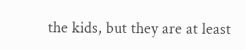the kids, but they are at least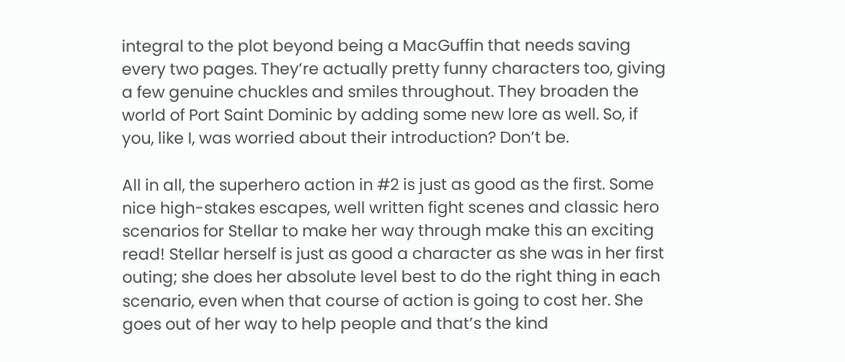integral to the plot beyond being a MacGuffin that needs saving every two pages. They’re actually pretty funny characters too, giving a few genuine chuckles and smiles throughout. They broaden the world of Port Saint Dominic by adding some new lore as well. So, if you, like I, was worried about their introduction? Don’t be.

All in all, the superhero action in #2 is just as good as the first. Some nice high-stakes escapes, well written fight scenes and classic hero scenarios for Stellar to make her way through make this an exciting read! Stellar herself is just as good a character as she was in her first outing; she does her absolute level best to do the right thing in each scenario, even when that course of action is going to cost her. She goes out of her way to help people and that’s the kind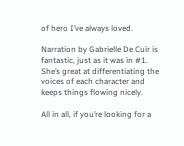of hero I’ve always loved.

Narration by Gabrielle De Cuir is fantastic, just as it was in #1. She’s great at differentiating the voices of each character and keeps things flowing nicely.

All in all, if you’re looking for a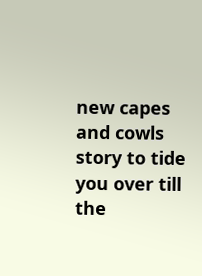new capes and cowls story to tide you over till the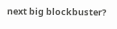next big blockbuster?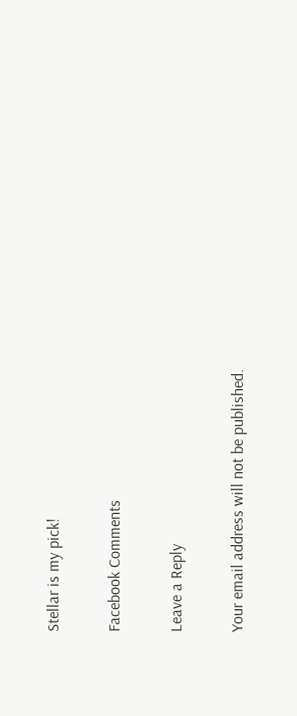Stellar is my pick!

Facebook Comments

Leave a Reply

Your email address will not be published.